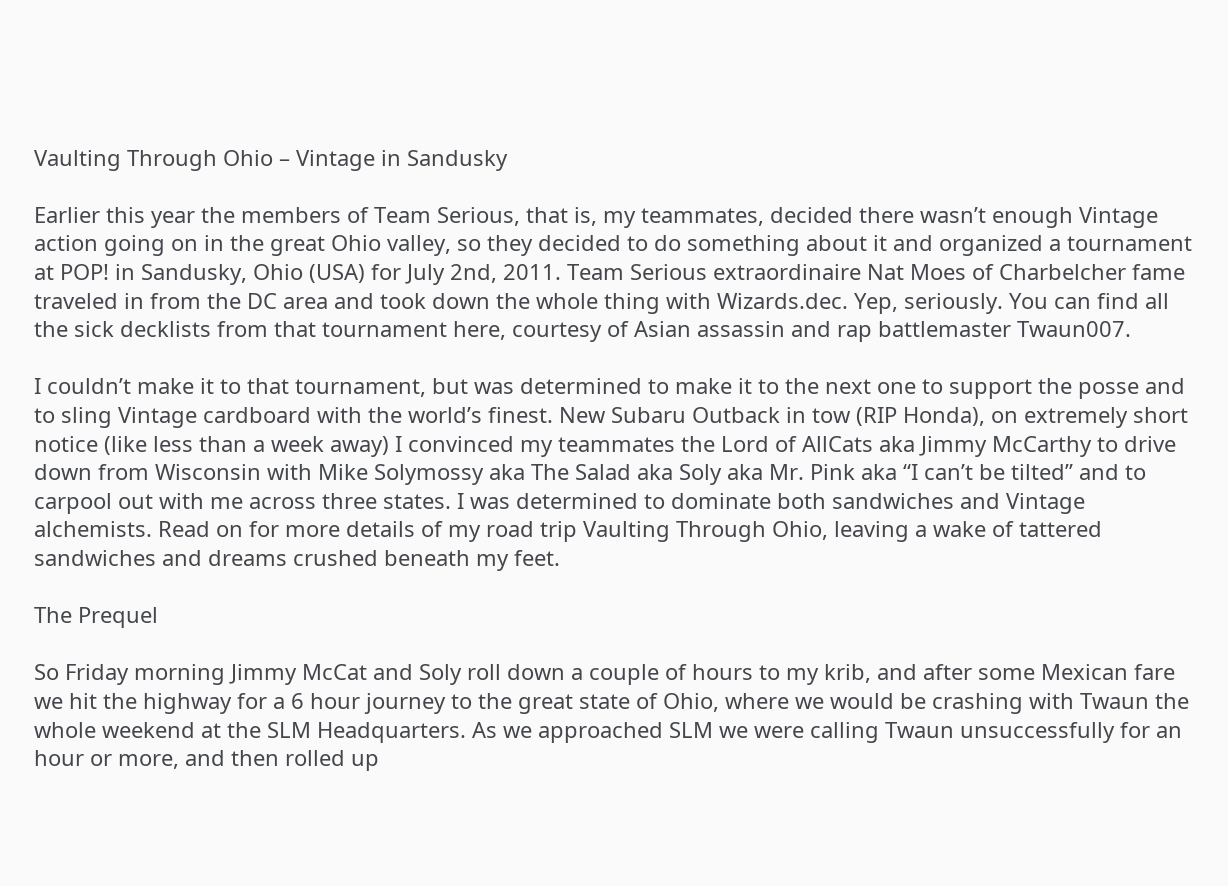Vaulting Through Ohio – Vintage in Sandusky

Earlier this year the members of Team Serious, that is, my teammates, decided there wasn’t enough Vintage action going on in the great Ohio valley, so they decided to do something about it and organized a tournament at POP! in Sandusky, Ohio (USA) for July 2nd, 2011. Team Serious extraordinaire Nat Moes of Charbelcher fame traveled in from the DC area and took down the whole thing with Wizards.dec. Yep, seriously. You can find all the sick decklists from that tournament here, courtesy of Asian assassin and rap battlemaster Twaun007.

I couldn’t make it to that tournament, but was determined to make it to the next one to support the posse and to sling Vintage cardboard with the world’s finest. New Subaru Outback in tow (RIP Honda), on extremely short notice (like less than a week away) I convinced my teammates the Lord of AllCats aka Jimmy McCarthy to drive down from Wisconsin with Mike Solymossy aka The Salad aka Soly aka Mr. Pink aka “I can’t be tilted” and to carpool out with me across three states. I was determined to dominate both sandwiches and Vintage alchemists. Read on for more details of my road trip Vaulting Through Ohio, leaving a wake of tattered sandwiches and dreams crushed beneath my feet.

The Prequel

So Friday morning Jimmy McCat and Soly roll down a couple of hours to my krib, and after some Mexican fare we hit the highway for a 6 hour journey to the great state of Ohio, where we would be crashing with Twaun the whole weekend at the SLM Headquarters. As we approached SLM we were calling Twaun unsuccessfully for an hour or more, and then rolled up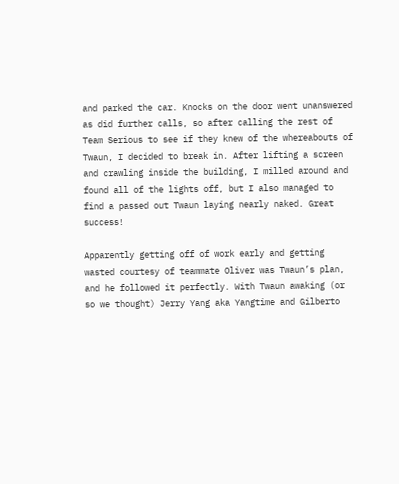and parked the car. Knocks on the door went unanswered as did further calls, so after calling the rest of Team Serious to see if they knew of the whereabouts of Twaun, I decided to break in. After lifting a screen and crawling inside the building, I milled around and found all of the lights off, but I also managed to find a passed out Twaun laying nearly naked. Great success!

Apparently getting off of work early and getting wasted courtesy of teammate Oliver was Twaun’s plan, and he followed it perfectly. With Twaun awaking (or so we thought) Jerry Yang aka Yangtime and Gilberto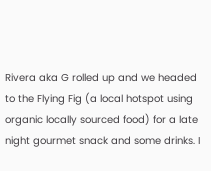Rivera aka G rolled up and we headed to the Flying Fig (a local hotspot using organic locally sourced food) for a late night gourmet snack and some drinks. I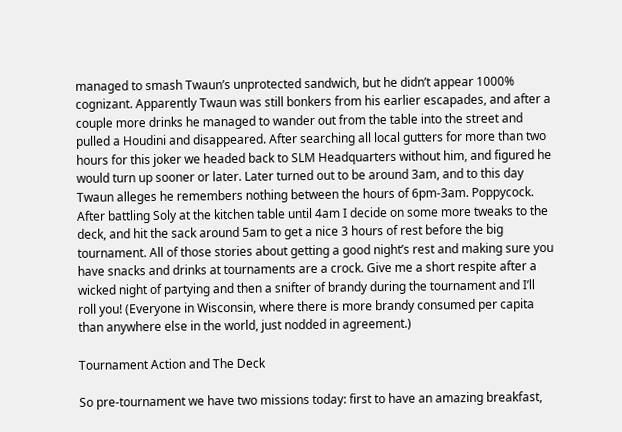managed to smash Twaun’s unprotected sandwich, but he didn’t appear 1000% cognizant. Apparently Twaun was still bonkers from his earlier escapades, and after a couple more drinks he managed to wander out from the table into the street and pulled a Houdini and disappeared. After searching all local gutters for more than two hours for this joker we headed back to SLM Headquarters without him, and figured he would turn up sooner or later. Later turned out to be around 3am, and to this day Twaun alleges he remembers nothing between the hours of 6pm-3am. Poppycock. After battling Soly at the kitchen table until 4am I decide on some more tweaks to the deck, and hit the sack around 5am to get a nice 3 hours of rest before the big tournament. All of those stories about getting a good night’s rest and making sure you have snacks and drinks at tournaments are a crock. Give me a short respite after a wicked night of partying and then a snifter of brandy during the tournament and I’ll roll you! (Everyone in Wisconsin, where there is more brandy consumed per capita than anywhere else in the world, just nodded in agreement.)

Tournament Action and The Deck

So pre-tournament we have two missions today: first to have an amazing breakfast,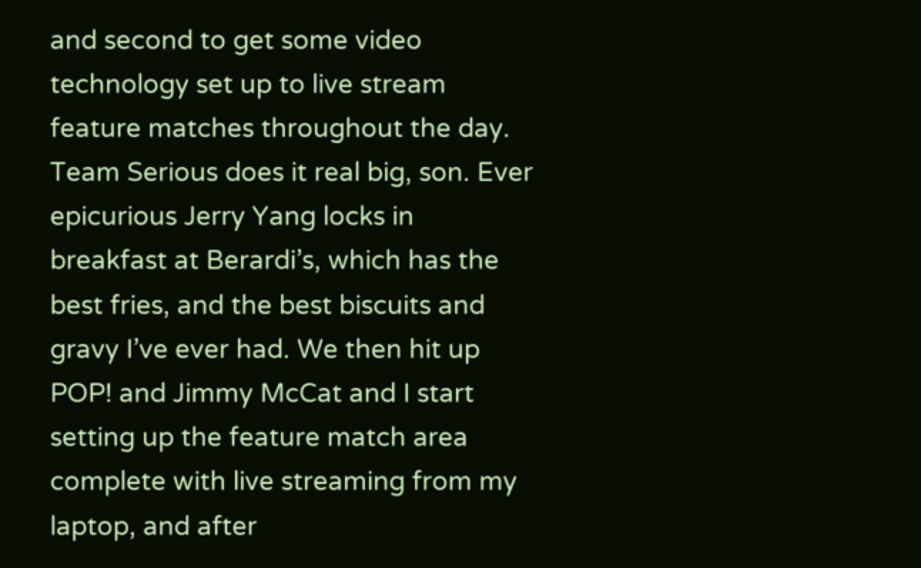and second to get some video technology set up to live stream feature matches throughout the day. Team Serious does it real big, son. Ever epicurious Jerry Yang locks in breakfast at Berardi’s, which has the best fries, and the best biscuits and gravy I’ve ever had. We then hit up POP! and Jimmy McCat and I start setting up the feature match area complete with live streaming from my laptop, and after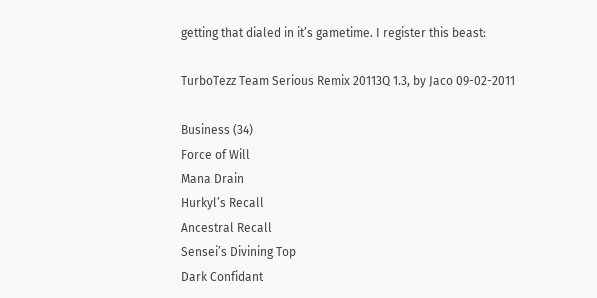getting that dialed in it’s gametime. I register this beast:

TurboTezz Team Serious Remix 20113Q 1.3, by Jaco 09-02-2011

Business (34)
Force of Will
Mana Drain
Hurkyl’s Recall
Ancestral Recall
Sensei’s Divining Top
Dark Confidant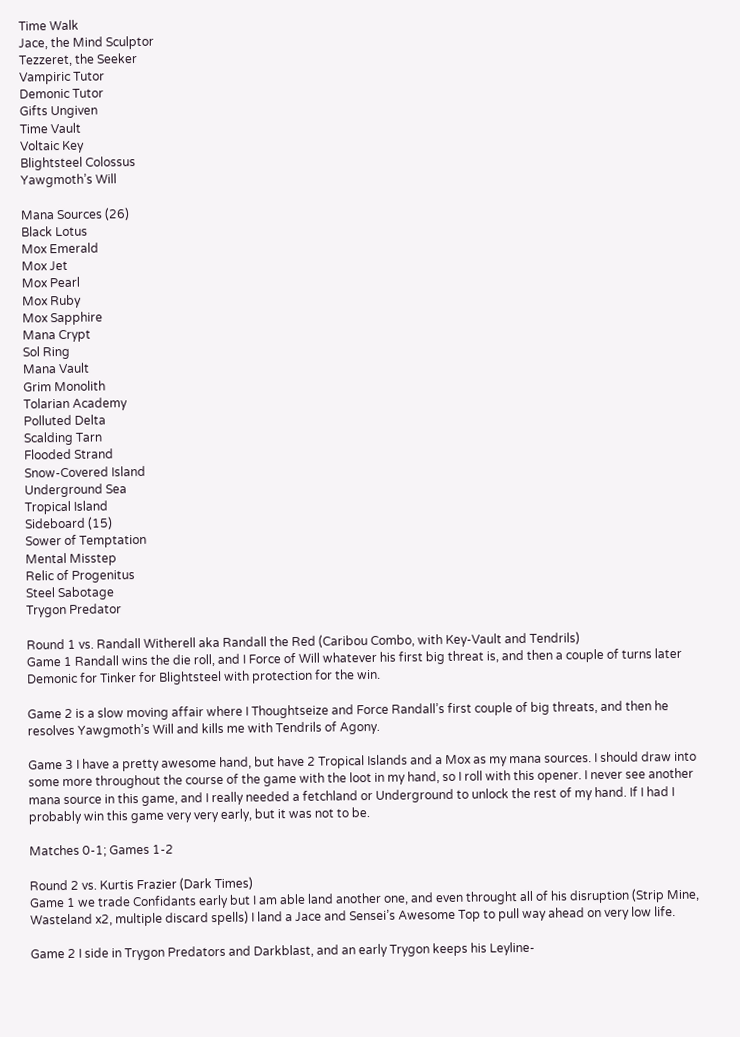Time Walk
Jace, the Mind Sculptor
Tezzeret, the Seeker
Vampiric Tutor
Demonic Tutor
Gifts Ungiven
Time Vault
Voltaic Key
Blightsteel Colossus
Yawgmoth’s Will

Mana Sources (26)
Black Lotus
Mox Emerald
Mox Jet
Mox Pearl
Mox Ruby
Mox Sapphire
Mana Crypt
Sol Ring
Mana Vault
Grim Monolith
Tolarian Academy
Polluted Delta
Scalding Tarn
Flooded Strand
Snow-Covered Island
Underground Sea
Tropical Island
Sideboard (15)
Sower of Temptation
Mental Misstep
Relic of Progenitus
Steel Sabotage
Trygon Predator

Round 1 vs. Randall Witherell aka Randall the Red (Caribou Combo, with Key-Vault and Tendrils)
Game 1 Randall wins the die roll, and I Force of Will whatever his first big threat is, and then a couple of turns later Demonic for Tinker for Blightsteel with protection for the win.

Game 2 is a slow moving affair where I Thoughtseize and Force Randall’s first couple of big threats, and then he resolves Yawgmoth’s Will and kills me with Tendrils of Agony.

Game 3 I have a pretty awesome hand, but have 2 Tropical Islands and a Mox as my mana sources. I should draw into some more throughout the course of the game with the loot in my hand, so I roll with this opener. I never see another mana source in this game, and I really needed a fetchland or Underground to unlock the rest of my hand. If I had I probably win this game very very early, but it was not to be.

Matches 0-1; Games 1-2

Round 2 vs. Kurtis Frazier (Dark Times)
Game 1 we trade Confidants early but I am able land another one, and even throught all of his disruption (Strip Mine, Wasteland x2, multiple discard spells) I land a Jace and Sensei’s Awesome Top to pull way ahead on very low life.

Game 2 I side in Trygon Predators and Darkblast, and an early Trygon keeps his Leyline-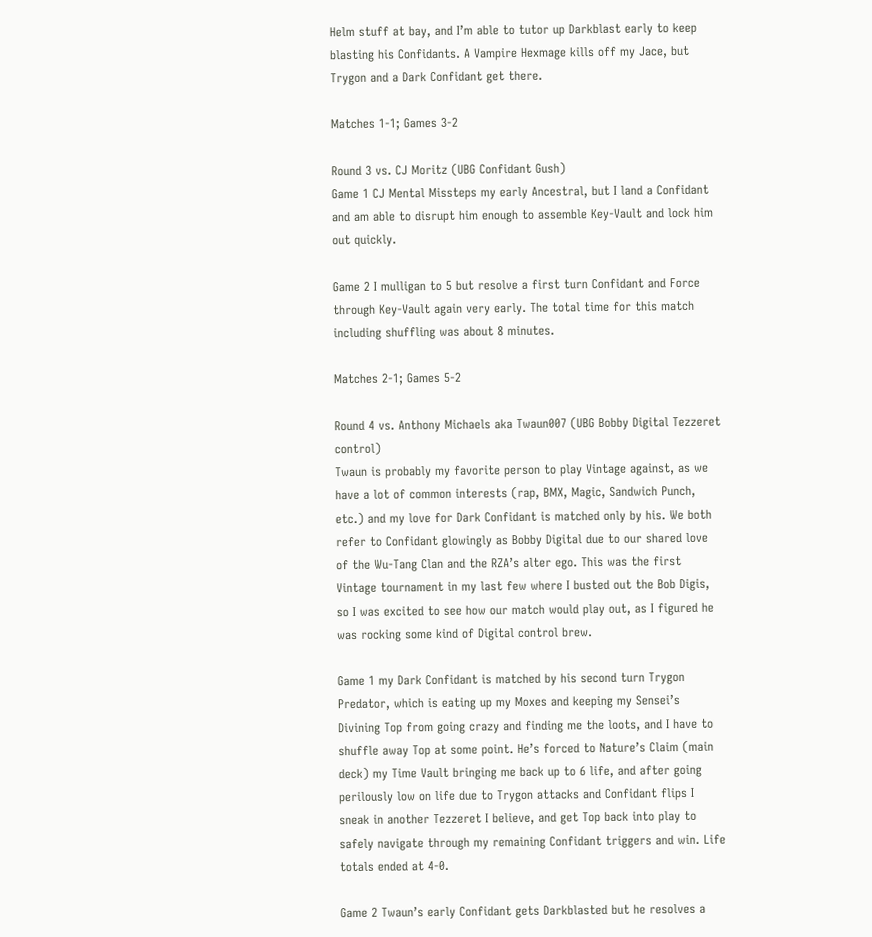Helm stuff at bay, and I’m able to tutor up Darkblast early to keep blasting his Confidants. A Vampire Hexmage kills off my Jace, but Trygon and a Dark Confidant get there.

Matches 1-1; Games 3-2

Round 3 vs. CJ Moritz (UBG Confidant Gush)
Game 1 CJ Mental Missteps my early Ancestral, but I land a Confidant and am able to disrupt him enough to assemble Key-Vault and lock him out quickly.

Game 2 I mulligan to 5 but resolve a first turn Confidant and Force through Key-Vault again very early. The total time for this match including shuffling was about 8 minutes.

Matches 2-1; Games 5-2

Round 4 vs. Anthony Michaels aka Twaun007 (UBG Bobby Digital Tezzeret control)
Twaun is probably my favorite person to play Vintage against, as we have a lot of common interests (rap, BMX, Magic, Sandwich Punch, etc.) and my love for Dark Confidant is matched only by his. We both refer to Confidant glowingly as Bobby Digital due to our shared love of the Wu-Tang Clan and the RZA’s alter ego. This was the first Vintage tournament in my last few where I busted out the Bob Digis, so I was excited to see how our match would play out, as I figured he was rocking some kind of Digital control brew.

Game 1 my Dark Confidant is matched by his second turn Trygon Predator, which is eating up my Moxes and keeping my Sensei’s Divining Top from going crazy and finding me the loots, and I have to shuffle away Top at some point. He’s forced to Nature’s Claim (main deck) my Time Vault bringing me back up to 6 life, and after going perilously low on life due to Trygon attacks and Confidant flips I sneak in another Tezzeret I believe, and get Top back into play to safely navigate through my remaining Confidant triggers and win. Life totals ended at 4-0.

Game 2 Twaun’s early Confidant gets Darkblasted but he resolves a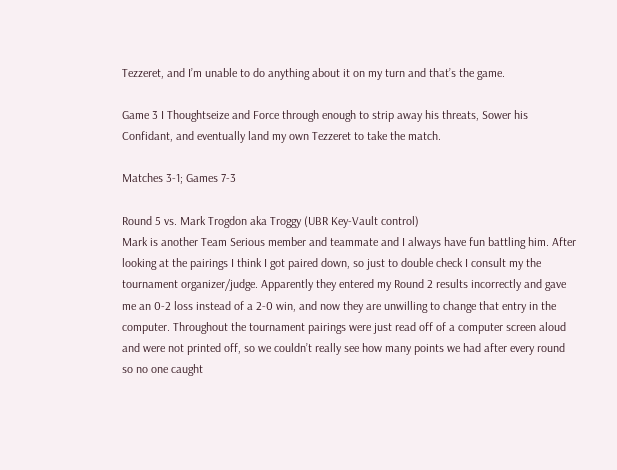Tezzeret, and I’m unable to do anything about it on my turn and that’s the game.

Game 3 I Thoughtseize and Force through enough to strip away his threats, Sower his Confidant, and eventually land my own Tezzeret to take the match.

Matches 3-1; Games 7-3

Round 5 vs. Mark Trogdon aka Troggy (UBR Key-Vault control)
Mark is another Team Serious member and teammate and I always have fun battling him. After looking at the pairings I think I got paired down, so just to double check I consult my the tournament organizer/judge. Apparently they entered my Round 2 results incorrectly and gave me an 0-2 loss instead of a 2-0 win, and now they are unwilling to change that entry in the computer. Throughout the tournament pairings were just read off of a computer screen aloud and were not printed off, so we couldn’t really see how many points we had after every round so no one caught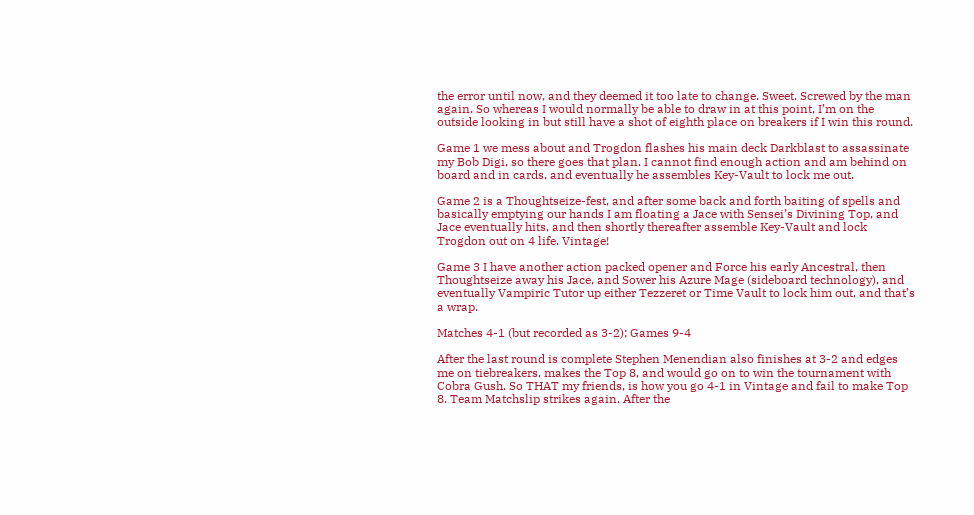the error until now, and they deemed it too late to change. Sweet. Screwed by the man again. So whereas I would normally be able to draw in at this point, I’m on the outside looking in but still have a shot of eighth place on breakers if I win this round.

Game 1 we mess about and Trogdon flashes his main deck Darkblast to assassinate my Bob Digi, so there goes that plan. I cannot find enough action and am behind on board and in cards, and eventually he assembles Key-Vault to lock me out.

Game 2 is a Thoughtseize-fest, and after some back and forth baiting of spells and basically emptying our hands I am floating a Jace with Sensei’s Divining Top, and Jace eventually hits, and then shortly thereafter assemble Key-Vault and lock Trogdon out on 4 life. Vintage!

Game 3 I have another action packed opener and Force his early Ancestral, then Thoughtseize away his Jace, and Sower his Azure Mage (sideboard technology), and eventually Vampiric Tutor up either Tezzeret or Time Vault to lock him out, and that’s a wrap.

Matches 4-1 (but recorded as 3-2); Games 9-4

After the last round is complete Stephen Menendian also finishes at 3-2 and edges me on tiebreakers, makes the Top 8, and would go on to win the tournament with Cobra Gush. So THAT my friends, is how you go 4-1 in Vintage and fail to make Top 8. Team Matchslip strikes again. After the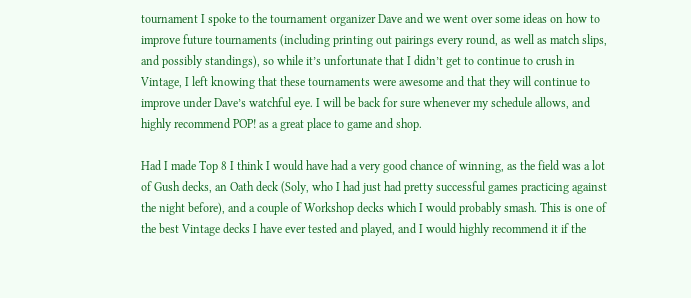tournament I spoke to the tournament organizer Dave and we went over some ideas on how to improve future tournaments (including printing out pairings every round, as well as match slips, and possibly standings), so while it’s unfortunate that I didn’t get to continue to crush in Vintage, I left knowing that these tournaments were awesome and that they will continue to improve under Dave’s watchful eye. I will be back for sure whenever my schedule allows, and highly recommend POP! as a great place to game and shop.

Had I made Top 8 I think I would have had a very good chance of winning, as the field was a lot of Gush decks, an Oath deck (Soly, who I had just had pretty successful games practicing against the night before), and a couple of Workshop decks which I would probably smash. This is one of the best Vintage decks I have ever tested and played, and I would highly recommend it if the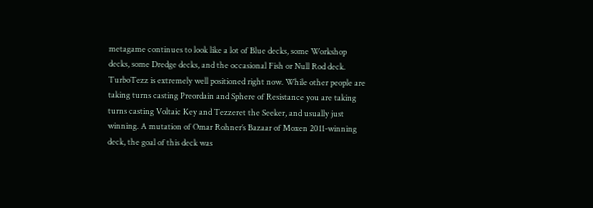metagame continues to look like a lot of Blue decks, some Workshop decks, some Dredge decks, and the occasional Fish or Null Rod deck. TurboTezz is extremely well positioned right now. While other people are taking turns casting Preordain and Sphere of Resistance you are taking turns casting Voltaic Key and Tezzeret the Seeker, and usually just winning. A mutation of Omar Rohner’s Bazaar of Moxen 2011-winning deck, the goal of this deck was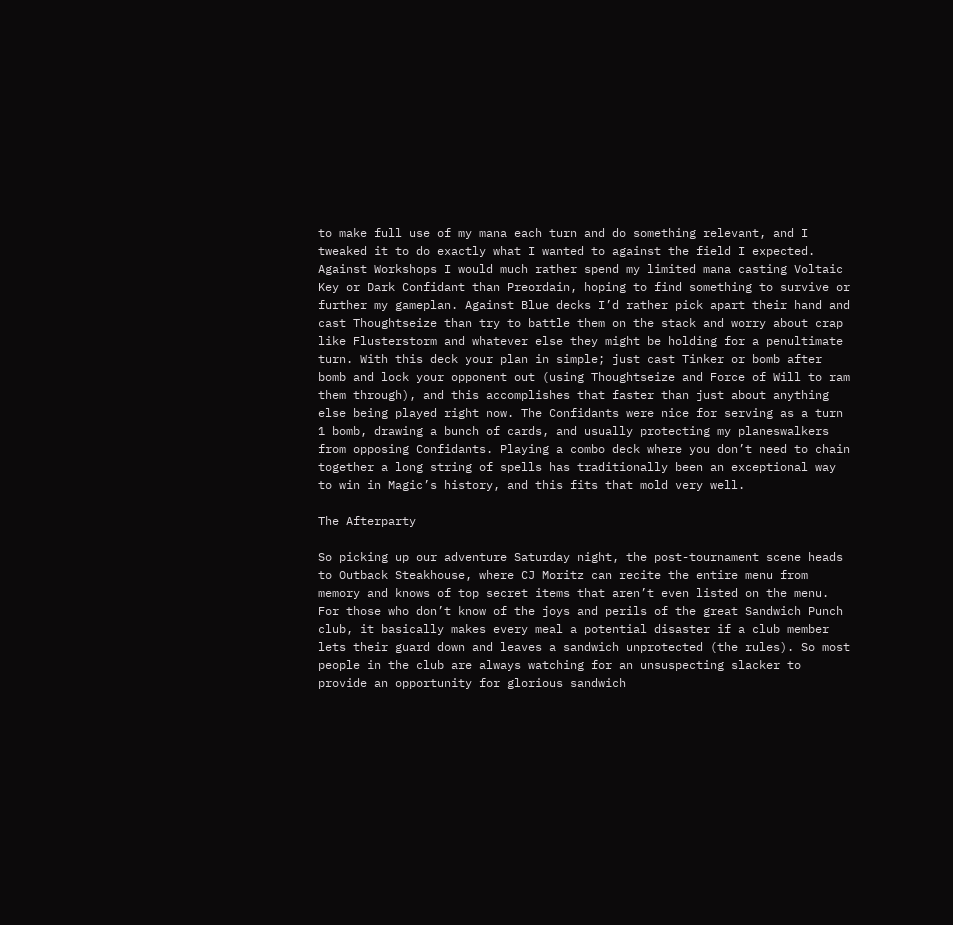to make full use of my mana each turn and do something relevant, and I tweaked it to do exactly what I wanted to against the field I expected. Against Workshops I would much rather spend my limited mana casting Voltaic Key or Dark Confidant than Preordain, hoping to find something to survive or further my gameplan. Against Blue decks I’d rather pick apart their hand and cast Thoughtseize than try to battle them on the stack and worry about crap like Flusterstorm and whatever else they might be holding for a penultimate turn. With this deck your plan in simple; just cast Tinker or bomb after bomb and lock your opponent out (using Thoughtseize and Force of Will to ram them through), and this accomplishes that faster than just about anything else being played right now. The Confidants were nice for serving as a turn 1 bomb, drawing a bunch of cards, and usually protecting my planeswalkers from opposing Confidants. Playing a combo deck where you don’t need to chain together a long string of spells has traditionally been an exceptional way to win in Magic’s history, and this fits that mold very well.

The Afterparty

So picking up our adventure Saturday night, the post-tournament scene heads to Outback Steakhouse, where CJ Moritz can recite the entire menu from memory and knows of top secret items that aren’t even listed on the menu. For those who don’t know of the joys and perils of the great Sandwich Punch club, it basically makes every meal a potential disaster if a club member lets their guard down and leaves a sandwich unprotected (the rules). So most people in the club are always watching for an unsuspecting slacker to provide an opportunity for glorious sandwich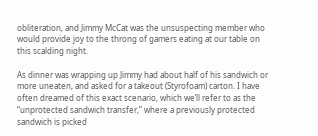obliteration, and Jimmy McCat was the unsuspecting member who would provide joy to the throng of gamers eating at our table on this scalding night.

As dinner was wrapping up Jimmy had about half of his sandwich or more uneaten, and asked for a takeout (Styrofoam) carton. I have often dreamed of this exact scenario, which we’ll refer to as the “unprotected sandwich transfer,” where a previously protected sandwich is picked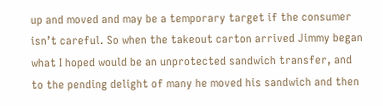up and moved and may be a temporary target if the consumer isn’t careful. So when the takeout carton arrived Jimmy began what I hoped would be an unprotected sandwich transfer, and to the pending delight of many he moved his sandwich and then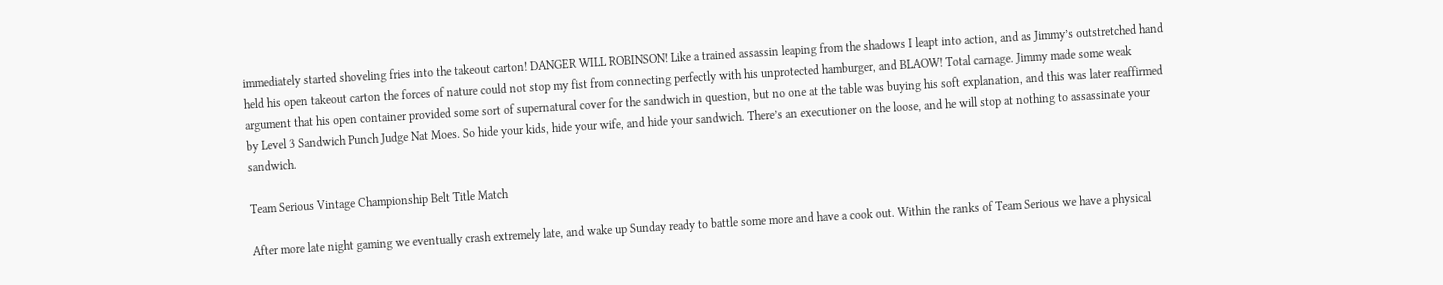immediately started shoveling fries into the takeout carton! DANGER WILL ROBINSON! Like a trained assassin leaping from the shadows I leapt into action, and as Jimmy’s outstretched hand held his open takeout carton the forces of nature could not stop my fist from connecting perfectly with his unprotected hamburger, and BLAOW! Total carnage. Jimmy made some weak argument that his open container provided some sort of supernatural cover for the sandwich in question, but no one at the table was buying his soft explanation, and this was later reaffirmed by Level 3 Sandwich Punch Judge Nat Moes. So hide your kids, hide your wife, and hide your sandwich. There’s an executioner on the loose, and he will stop at nothing to assassinate your sandwich.

Team Serious Vintage Championship Belt Title Match

After more late night gaming we eventually crash extremely late, and wake up Sunday ready to battle some more and have a cook out. Within the ranks of Team Serious we have a physical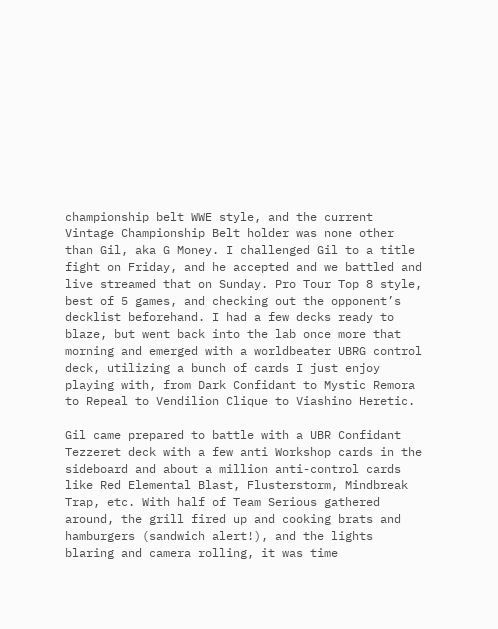championship belt WWE style, and the current Vintage Championship Belt holder was none other than Gil, aka G Money. I challenged Gil to a title fight on Friday, and he accepted and we battled and live streamed that on Sunday. Pro Tour Top 8 style, best of 5 games, and checking out the opponent’s decklist beforehand. I had a few decks ready to blaze, but went back into the lab once more that morning and emerged with a worldbeater UBRG control deck, utilizing a bunch of cards I just enjoy playing with, from Dark Confidant to Mystic Remora to Repeal to Vendilion Clique to Viashino Heretic.

Gil came prepared to battle with a UBR Confidant Tezzeret deck with a few anti Workshop cards in the sideboard and about a million anti-control cards like Red Elemental Blast, Flusterstorm, Mindbreak Trap, etc. With half of Team Serious gathered around, the grill fired up and cooking brats and hamburgers (sandwich alert!), and the lights blaring and camera rolling, it was time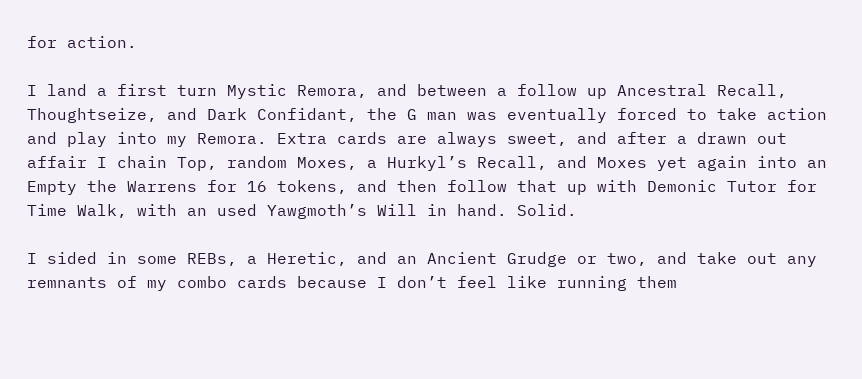for action.

I land a first turn Mystic Remora, and between a follow up Ancestral Recall, Thoughtseize, and Dark Confidant, the G man was eventually forced to take action and play into my Remora. Extra cards are always sweet, and after a drawn out affair I chain Top, random Moxes, a Hurkyl’s Recall, and Moxes yet again into an Empty the Warrens for 16 tokens, and then follow that up with Demonic Tutor for Time Walk, with an used Yawgmoth’s Will in hand. Solid.

I sided in some REBs, a Heretic, and an Ancient Grudge or two, and take out any remnants of my combo cards because I don’t feel like running them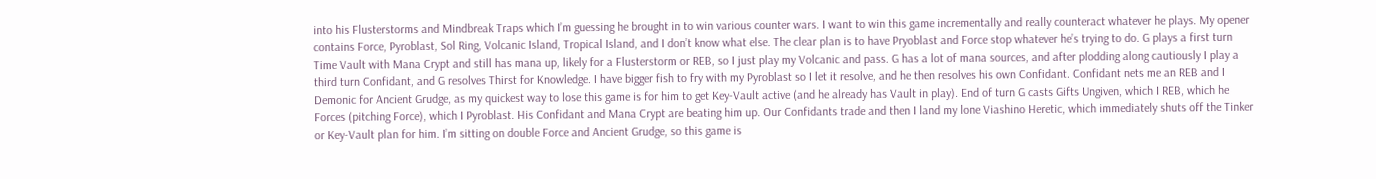into his Flusterstorms and Mindbreak Traps which I’m guessing he brought in to win various counter wars. I want to win this game incrementally and really counteract whatever he plays. My opener contains Force, Pyroblast, Sol Ring, Volcanic Island, Tropical Island, and I don’t know what else. The clear plan is to have Pryoblast and Force stop whatever he’s trying to do. G plays a first turn Time Vault with Mana Crypt and still has mana up, likely for a Flusterstorm or REB, so I just play my Volcanic and pass. G has a lot of mana sources, and after plodding along cautiously I play a third turn Confidant, and G resolves Thirst for Knowledge. I have bigger fish to fry with my Pyroblast so I let it resolve, and he then resolves his own Confidant. Confidant nets me an REB and I Demonic for Ancient Grudge, as my quickest way to lose this game is for him to get Key-Vault active (and he already has Vault in play). End of turn G casts Gifts Ungiven, which I REB, which he Forces (pitching Force), which I Pyroblast. His Confidant and Mana Crypt are beating him up. Our Confidants trade and then I land my lone Viashino Heretic, which immediately shuts off the Tinker or Key-Vault plan for him. I’m sitting on double Force and Ancient Grudge, so this game is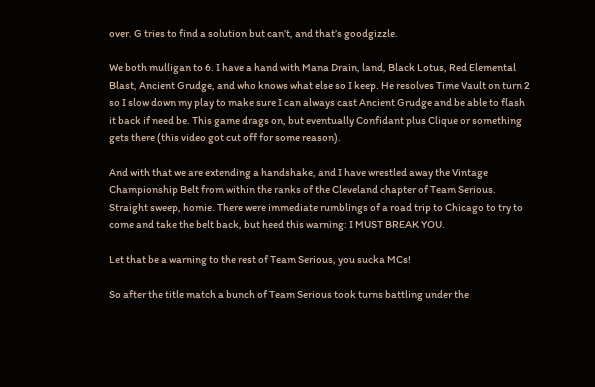over. G tries to find a solution but can’t, and that’s goodgizzle.

We both mulligan to 6. I have a hand with Mana Drain, land, Black Lotus, Red Elemental Blast, Ancient Grudge, and who knows what else so I keep. He resolves Time Vault on turn 2 so I slow down my play to make sure I can always cast Ancient Grudge and be able to flash it back if need be. This game drags on, but eventually Confidant plus Clique or something gets there (this video got cut off for some reason).

And with that we are extending a handshake, and I have wrestled away the Vintage Championship Belt from within the ranks of the Cleveland chapter of Team Serious. Straight sweep, homie. There were immediate rumblings of a road trip to Chicago to try to come and take the belt back, but heed this warning: I MUST BREAK YOU.

Let that be a warning to the rest of Team Serious, you sucka MCs!

So after the title match a bunch of Team Serious took turns battling under the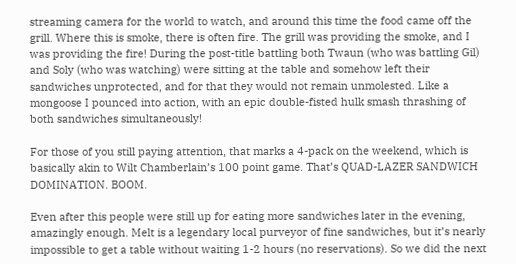streaming camera for the world to watch, and around this time the food came off the grill. Where this is smoke, there is often fire. The grill was providing the smoke, and I was providing the fire! During the post-title battling both Twaun (who was battling Gil) and Soly (who was watching) were sitting at the table and somehow left their sandwiches unprotected, and for that they would not remain unmolested. Like a mongoose I pounced into action, with an epic double-fisted hulk smash thrashing of both sandwiches simultaneously!

For those of you still paying attention, that marks a 4-pack on the weekend, which is basically akin to Wilt Chamberlain’s 100 point game. That’s QUAD-LAZER SANDWICH DOMINATION. BOOM.

Even after this people were still up for eating more sandwiches later in the evening, amazingly enough. Melt is a legendary local purveyor of fine sandwiches, but it’s nearly impossible to get a table without waiting 1-2 hours (no reservations). So we did the next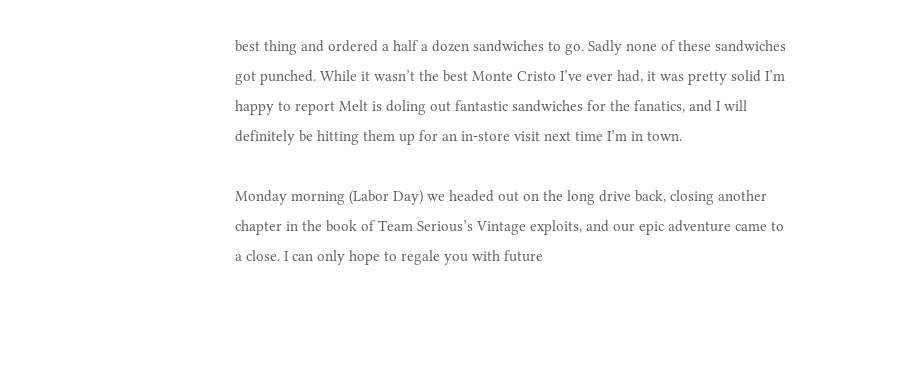best thing and ordered a half a dozen sandwiches to go. Sadly none of these sandwiches got punched. While it wasn’t the best Monte Cristo I’ve ever had, it was pretty solid I’m happy to report Melt is doling out fantastic sandwiches for the fanatics, and I will definitely be hitting them up for an in-store visit next time I’m in town.

Monday morning (Labor Day) we headed out on the long drive back, closing another chapter in the book of Team Serious’s Vintage exploits, and our epic adventure came to a close. I can only hope to regale you with future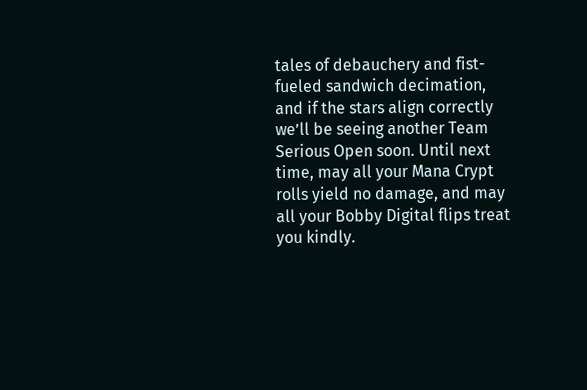tales of debauchery and fist-fueled sandwich decimation, and if the stars align correctly we’ll be seeing another Team Serious Open soon. Until next time, may all your Mana Crypt rolls yield no damage, and may all your Bobby Digital flips treat you kindly.